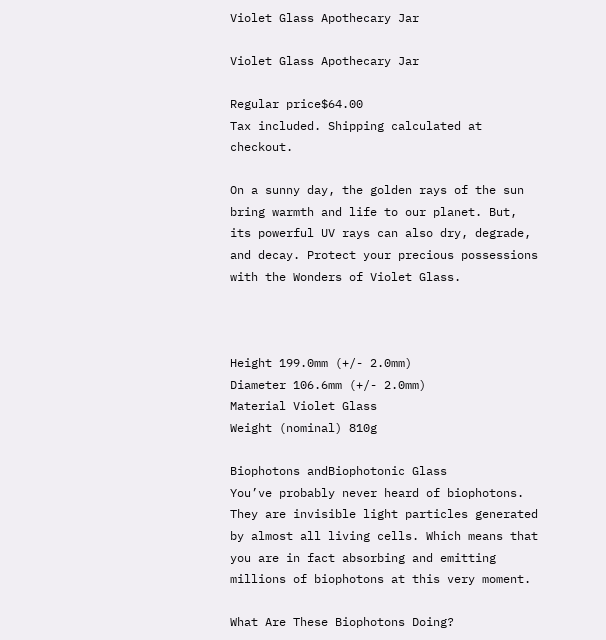Violet Glass Apothecary Jar

Violet Glass Apothecary Jar

Regular price$64.00
Tax included. Shipping calculated at checkout.

On a sunny day, the golden rays of the sun bring warmth and life to our planet. But, its powerful UV rays can also dry, degrade, and decay. Protect your precious possessions with the Wonders of Violet Glass.



Height 199.0mm (+/- 2.0mm)
Diameter 106.6mm (+/- 2.0mm)
Material Violet Glass
Weight (nominal) 810g

Biophotons andBiophotonic Glass
You’ve probably never heard of biophotons. They are invisible light particles generated by almost all living cells. Which means that you are in fact absorbing and emitting millions of biophotons at this very moment.

What Are These Biophotons Doing?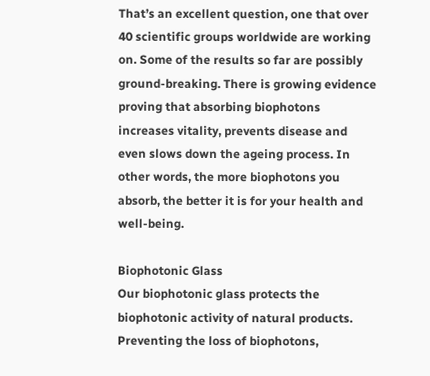That’s an excellent question, one that over 40 scientific groups worldwide are working on. Some of the results so far are possibly ground-breaking. There is growing evidence proving that absorbing biophotons increases vitality, prevents disease and even slows down the ageing process. In other words, the more biophotons you absorb, the better it is for your health and well-being.

Biophotonic Glass
Our biophotonic glass protects the biophotonic activity of natural products. Preventing the loss of biophotons,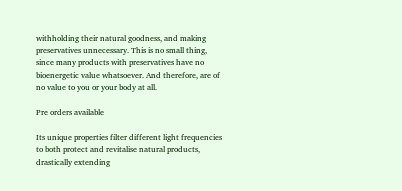withholding their natural goodness, and making preservatives unnecessary. This is no small thing, since many products with preservatives have no bioenergetic value whatsoever. And therefore, are of no value to you or your body at all.

Pre orders available

Its unique properties filter different light frequencies to both protect and revitalise natural products, drastically extending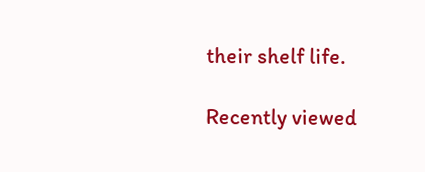their shelf life.

Recently viewed